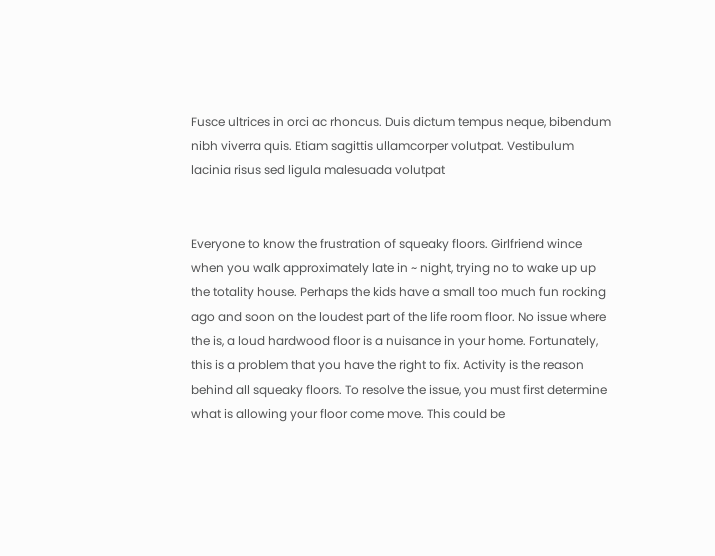Fusce ultrices in orci ac rhoncus. Duis dictum tempus neque, bibendum nibh viverra quis. Etiam sagittis ullamcorper volutpat. Vestibulum lacinia risus sed ligula malesuada volutpat


Everyone to know the frustration of squeaky floors. Girlfriend wince when you walk approximately late in ~ night, trying no to wake up up the totality house. Perhaps the kids have a small too much fun rocking ago and soon on the loudest part of the life room floor. No issue where the is, a loud hardwood floor is a nuisance in your home. Fortunately, this is a problem that you have the right to fix. Activity is the reason behind all squeaky floors. To resolve the issue, you must first determine what is allowing your floor come move. This could be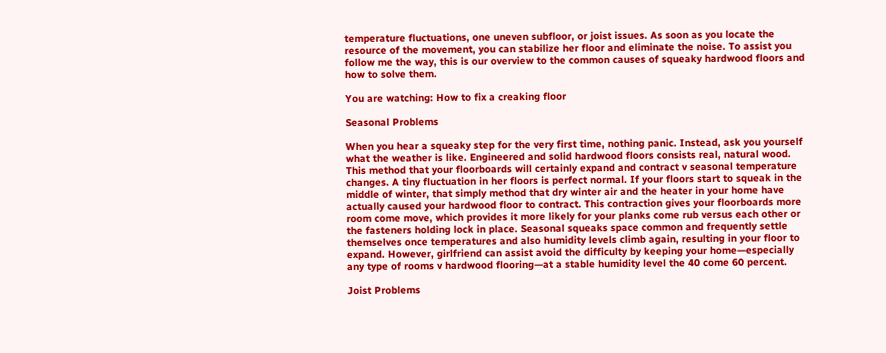temperature fluctuations, one uneven subfloor, or joist issues. As soon as you locate the resource of the movement, you can stabilize her floor and eliminate the noise. To assist you follow me the way, this is our overview to the common causes of squeaky hardwood floors and how to solve them.

You are watching: How to fix a creaking floor

Seasonal Problems

When you hear a squeaky step for the very first time, nothing panic. Instead, ask you yourself what the weather is like. Engineered and solid hardwood floors consists real, natural wood. This method that your floorboards will certainly expand and contract v seasonal temperature changes. A tiny fluctuation in her floors is perfect normal. If your floors start to squeak in the middle of winter, that simply method that dry winter air and the heater in your home have actually caused your hardwood floor to contract. This contraction gives your floorboards more room come move, which provides it more likely for your planks come rub versus each other or the fasteners holding lock in place. Seasonal squeaks space common and frequently settle themselves once temperatures and also humidity levels climb again, resulting in your floor to expand. However, girlfriend can assist avoid the difficulty by keeping your home—especially any type of rooms v hardwood flooring—at a stable humidity level the 40 come 60 percent.

Joist Problems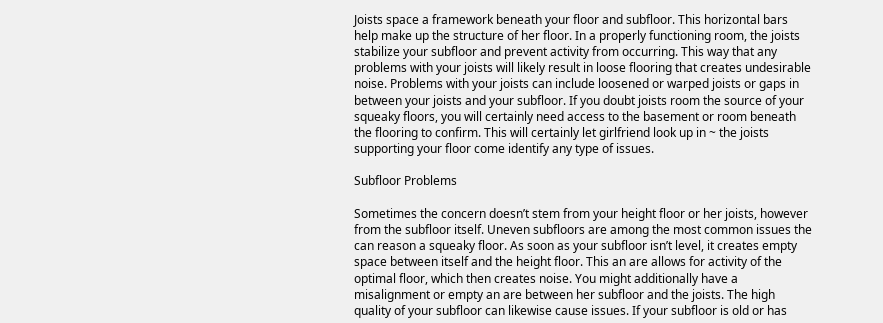Joists space a framework beneath your floor and subfloor. This horizontal bars help make up the structure of her floor. In a properly functioning room, the joists stabilize your subfloor and prevent activity from occurring. This way that any problems with your joists will likely result in loose flooring that creates undesirable noise. Problems with your joists can include loosened or warped joists or gaps in between your joists and your subfloor. If you doubt joists room the source of your squeaky floors, you will certainly need access to the basement or room beneath the flooring to confirm. This will certainly let girlfriend look up in ~ the joists supporting your floor come identify any type of issues.

Subfloor Problems

Sometimes the concern doesn’t stem from your height floor or her joists, however from the subfloor itself. Uneven subfloors are among the most common issues the can reason a squeaky floor. As soon as your subfloor isn’t level, it creates empty space between itself and the height floor. This an are allows for activity of the optimal floor, which then creates noise. You might additionally have a misalignment or empty an are between her subfloor and the joists. The high quality of your subfloor can likewise cause issues. If your subfloor is old or has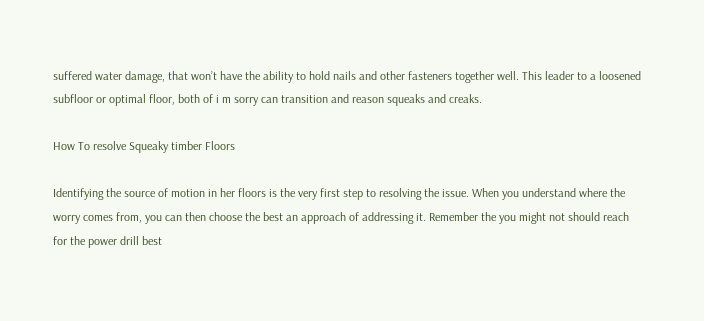suffered water damage, that won’t have the ability to hold nails and other fasteners together well. This leader to a loosened subfloor or optimal floor, both of i m sorry can transition and reason squeaks and creaks.

How To resolve Squeaky timber Floors

Identifying the source of motion in her floors is the very first step to resolving the issue. When you understand where the worry comes from, you can then choose the best an approach of addressing it. Remember the you might not should reach for the power drill best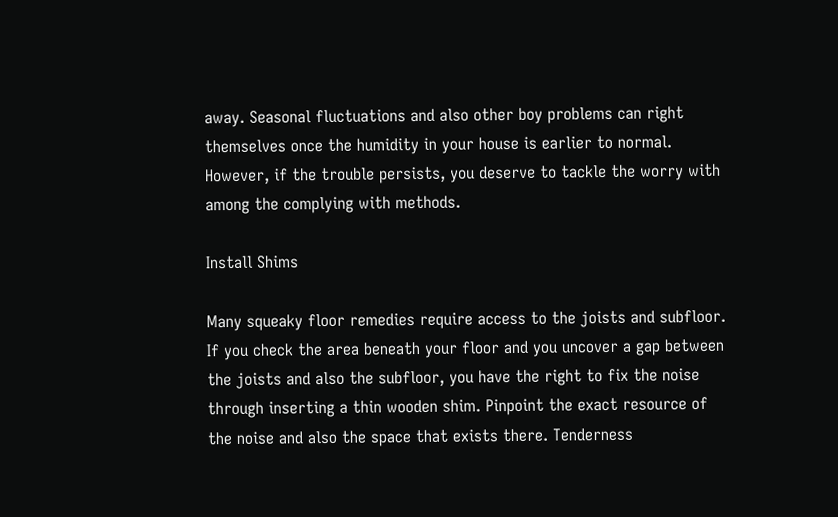away. Seasonal fluctuations and also other boy problems can right themselves once the humidity in your house is earlier to normal. However, if the trouble persists, you deserve to tackle the worry with among the complying with methods.

Install Shims

Many squeaky floor remedies require access to the joists and subfloor. If you check the area beneath your floor and you uncover a gap between the joists and also the subfloor, you have the right to fix the noise through inserting a thin wooden shim. Pinpoint the exact resource of the noise and also the space that exists there. Tenderness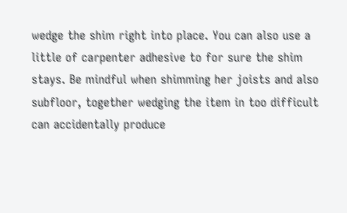wedge the shim right into place. You can also use a little of carpenter adhesive to for sure the shim stays. Be mindful when shimming her joists and also subfloor, together wedging the item in too difficult can accidentally produce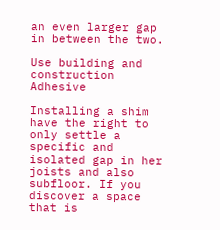an even larger gap in between the two.

Use building and construction Adhesive

Installing a shim have the right to only settle a specific and isolated gap in her joists and also subfloor. If you discover a space that is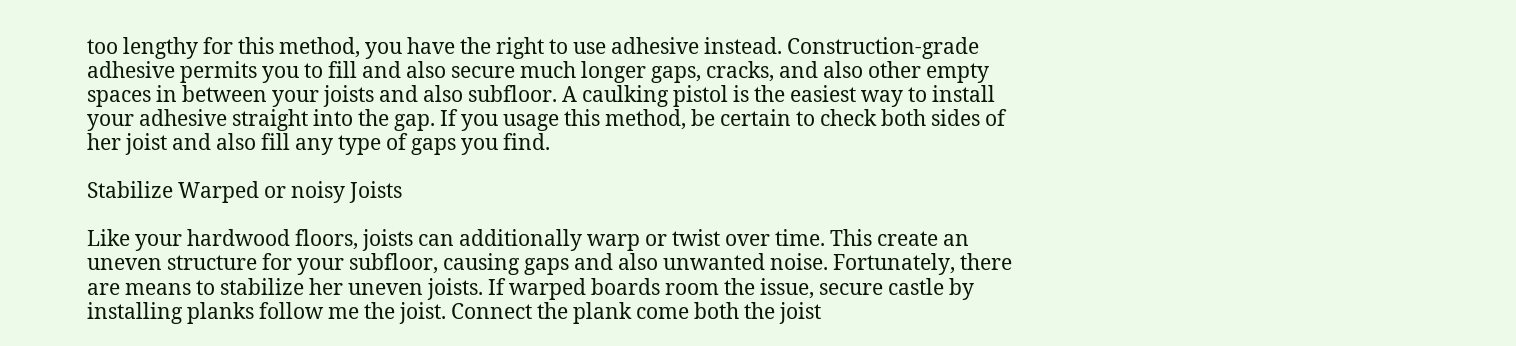too lengthy for this method, you have the right to use adhesive instead. Construction-grade adhesive permits you to fill and also secure much longer gaps, cracks, and also other empty spaces in between your joists and also subfloor. A caulking pistol is the easiest way to install your adhesive straight into the gap. If you usage this method, be certain to check both sides of her joist and also fill any type of gaps you find.

Stabilize Warped or noisy Joists

Like your hardwood floors, joists can additionally warp or twist over time. This create an uneven structure for your subfloor, causing gaps and also unwanted noise. Fortunately, there are means to stabilize her uneven joists. If warped boards room the issue, secure castle by installing planks follow me the joist. Connect the plank come both the joist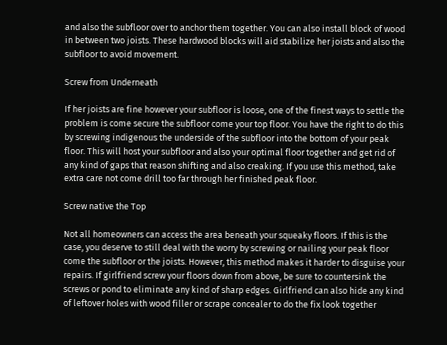and also the subfloor over to anchor them together. You can also install block of wood in between two joists. These hardwood blocks will aid stabilize her joists and also the subfloor to avoid movement.

Screw from Underneath

If her joists are fine however your subfloor is loose, one of the finest ways to settle the problem is come secure the subfloor come your top floor. You have the right to do this by screwing indigenous the underside of the subfloor into the bottom of your peak floor. This will host your subfloor and also your optimal floor together and get rid of any kind of gaps that reason shifting and also creaking. If you use this method, take extra care not come drill too far through her finished peak floor.

Screw native the Top

Not all homeowners can access the area beneath your squeaky floors. If this is the case, you deserve to still deal with the worry by screwing or nailing your peak floor come the subfloor or the joists. However, this method makes it harder to disguise your repairs. If girlfriend screw your floors down from above, be sure to countersink the screws or pond to eliminate any kind of sharp edges. Girlfriend can also hide any kind of leftover holes with wood filler or scrape concealer to do the fix look together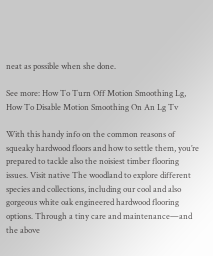neat as possible when she done.

See more: How To Turn Off Motion Smoothing Lg, How To Disable Motion Smoothing On An Lg Tv

With this handy info on the common reasons of squeaky hardwood floors and how to settle them, you’re prepared to tackle also the noisiest timber flooring issues. Visit native The woodland to explore different species and collections, including our cool and also gorgeous white oak engineered hardwood flooring options. Through a tiny care and maintenance—and the above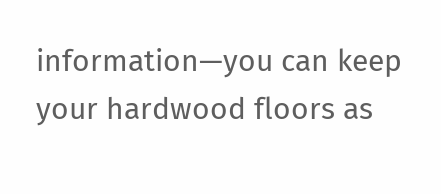information—you can keep your hardwood floors as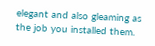elegant and also gleaming as the job you installed them.